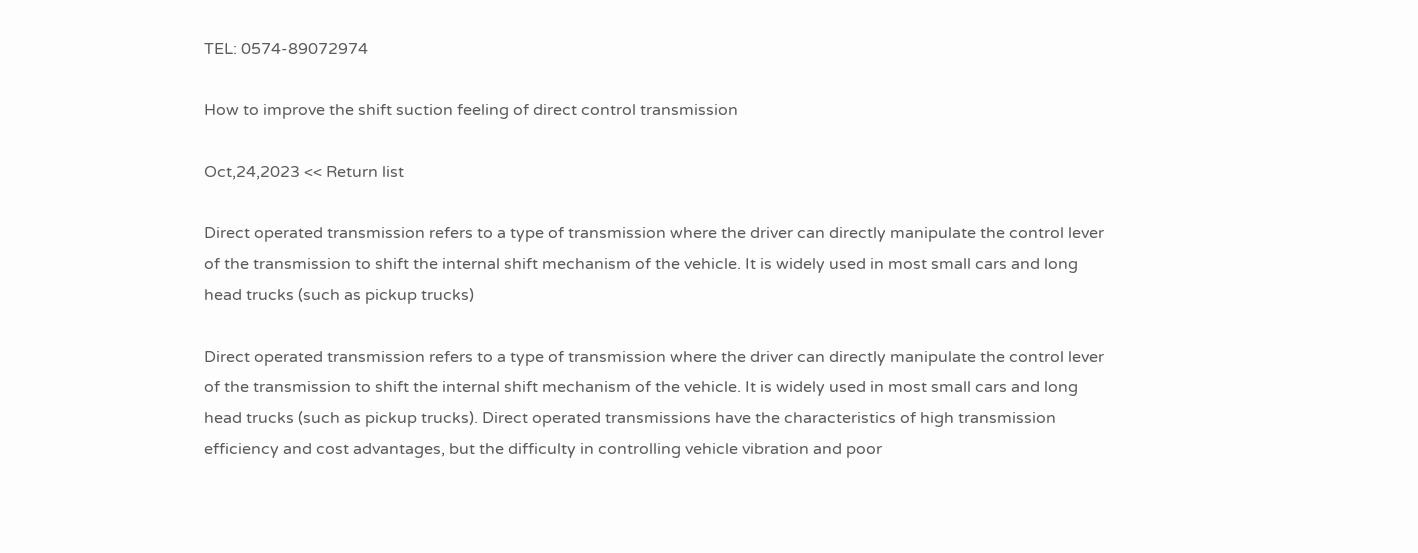TEL: 0574-89072974

How to improve the shift suction feeling of direct control transmission

Oct,24,2023 << Return list

Direct operated transmission refers to a type of transmission where the driver can directly manipulate the control lever of the transmission to shift the internal shift mechanism of the vehicle. It is widely used in most small cars and long head trucks (such as pickup trucks)

Direct operated transmission refers to a type of transmission where the driver can directly manipulate the control lever of the transmission to shift the internal shift mechanism of the vehicle. It is widely used in most small cars and long head trucks (such as pickup trucks). Direct operated transmissions have the characteristics of high transmission efficiency and cost advantages, but the difficulty in controlling vehicle vibration and poor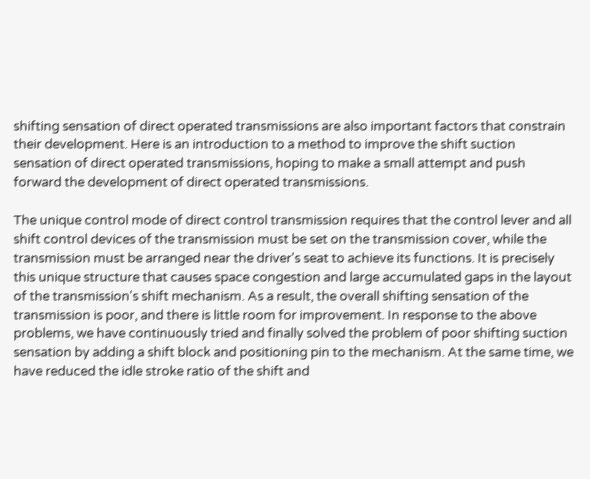shifting sensation of direct operated transmissions are also important factors that constrain their development. Here is an introduction to a method to improve the shift suction sensation of direct operated transmissions, hoping to make a small attempt and push forward the development of direct operated transmissions.

The unique control mode of direct control transmission requires that the control lever and all shift control devices of the transmission must be set on the transmission cover, while the transmission must be arranged near the driver's seat to achieve its functions. It is precisely this unique structure that causes space congestion and large accumulated gaps in the layout of the transmission's shift mechanism. As a result, the overall shifting sensation of the transmission is poor, and there is little room for improvement. In response to the above problems, we have continuously tried and finally solved the problem of poor shifting suction sensation by adding a shift block and positioning pin to the mechanism. At the same time, we have reduced the idle stroke ratio of the shift and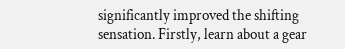significantly improved the shifting sensation. Firstly, learn about a gear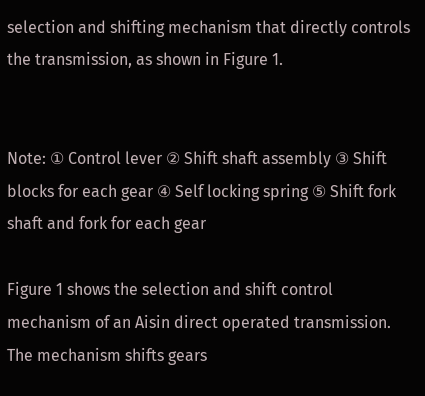selection and shifting mechanism that directly controls the transmission, as shown in Figure 1.


Note: ① Control lever ② Shift shaft assembly ③ Shift blocks for each gear ④ Self locking spring ⑤ Shift fork shaft and fork for each gear

Figure 1 shows the selection and shift control mechanism of an Aisin direct operated transmission. The mechanism shifts gears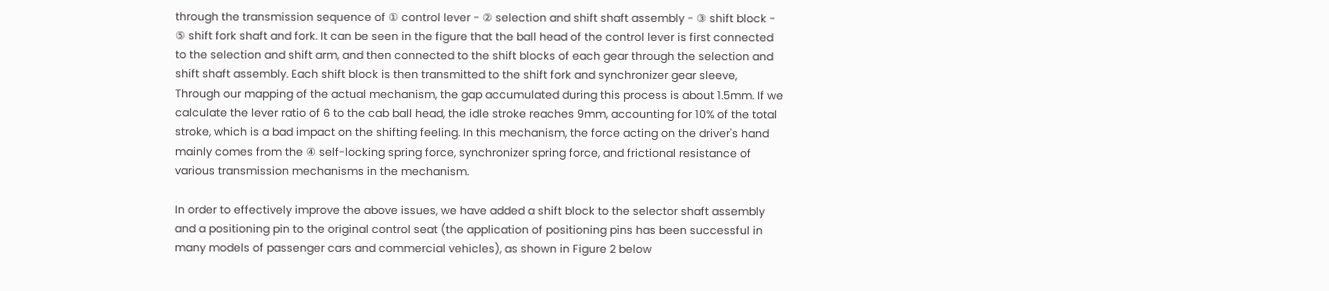through the transmission sequence of ① control lever - ② selection and shift shaft assembly - ③ shift block - ⑤ shift fork shaft and fork. It can be seen in the figure that the ball head of the control lever is first connected to the selection and shift arm, and then connected to the shift blocks of each gear through the selection and shift shaft assembly. Each shift block is then transmitted to the shift fork and synchronizer gear sleeve, Through our mapping of the actual mechanism, the gap accumulated during this process is about 1.5mm. If we calculate the lever ratio of 6 to the cab ball head, the idle stroke reaches 9mm, accounting for 10% of the total stroke, which is a bad impact on the shifting feeling. In this mechanism, the force acting on the driver's hand mainly comes from the ④ self-locking spring force, synchronizer spring force, and frictional resistance of various transmission mechanisms in the mechanism.

In order to effectively improve the above issues, we have added a shift block to the selector shaft assembly and a positioning pin to the original control seat (the application of positioning pins has been successful in many models of passenger cars and commercial vehicles), as shown in Figure 2 below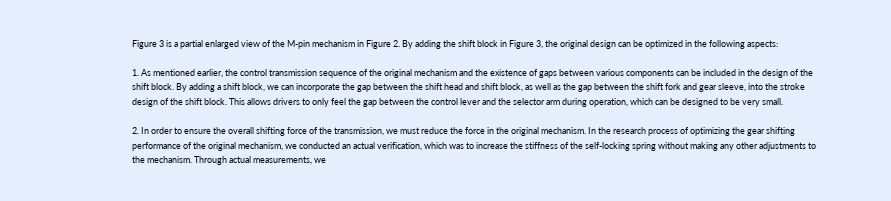Figure 3 is a partial enlarged view of the M-pin mechanism in Figure 2. By adding the shift block in Figure 3, the original design can be optimized in the following aspects:

1. As mentioned earlier, the control transmission sequence of the original mechanism and the existence of gaps between various components can be included in the design of the shift block. By adding a shift block, we can incorporate the gap between the shift head and shift block, as well as the gap between the shift fork and gear sleeve, into the stroke design of the shift block. This allows drivers to only feel the gap between the control lever and the selector arm during operation, which can be designed to be very small.

2. In order to ensure the overall shifting force of the transmission, we must reduce the force in the original mechanism. In the research process of optimizing the gear shifting performance of the original mechanism, we conducted an actual verification, which was to increase the stiffness of the self-locking spring without making any other adjustments to the mechanism. Through actual measurements, we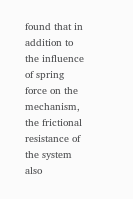found that in addition to the influence of spring force on the mechanism, the frictional resistance of the system also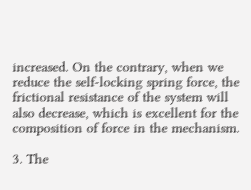increased. On the contrary, when we reduce the self-locking spring force, the frictional resistance of the system will also decrease, which is excellent for the composition of force in the mechanism.

3. The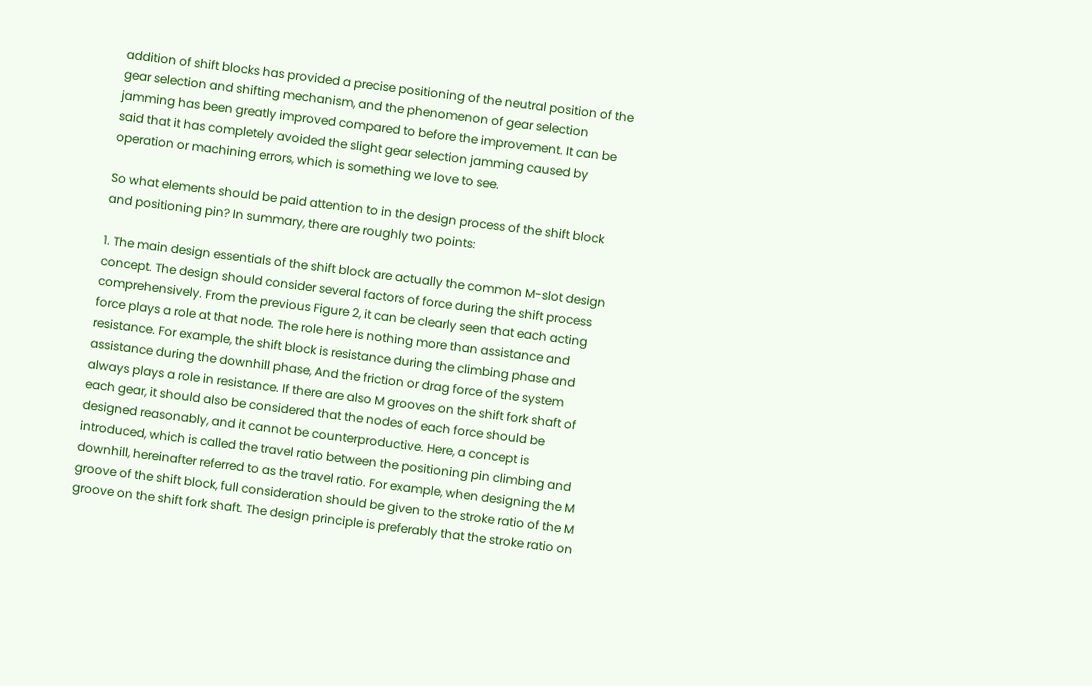addition of shift blocks has provided a precise positioning of the neutral position of the gear selection and shifting mechanism, and the phenomenon of gear selection jamming has been greatly improved compared to before the improvement. It can be said that it has completely avoided the slight gear selection jamming caused by operation or machining errors, which is something we love to see.

So what elements should be paid attention to in the design process of the shift block and positioning pin? In summary, there are roughly two points:

1. The main design essentials of the shift block are actually the common M-slot design concept. The design should consider several factors of force during the shift process comprehensively. From the previous Figure 2, it can be clearly seen that each acting force plays a role at that node. The role here is nothing more than assistance and resistance. For example, the shift block is resistance during the climbing phase and assistance during the downhill phase, And the friction or drag force of the system always plays a role in resistance. If there are also M grooves on the shift fork shaft of each gear, it should also be considered that the nodes of each force should be designed reasonably, and it cannot be counterproductive. Here, a concept is introduced, which is called the travel ratio between the positioning pin climbing and downhill, hereinafter referred to as the travel ratio. For example, when designing the M groove of the shift block, full consideration should be given to the stroke ratio of the M groove on the shift fork shaft. The design principle is preferably that the stroke ratio on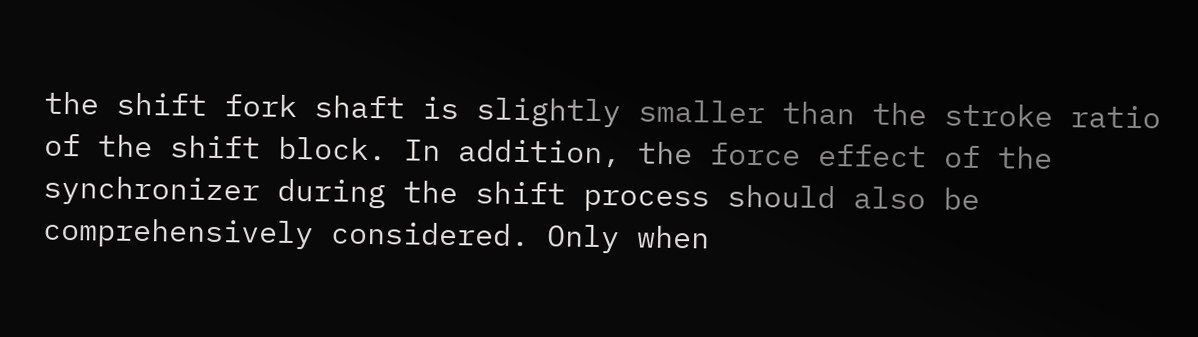the shift fork shaft is slightly smaller than the stroke ratio of the shift block. In addition, the force effect of the synchronizer during the shift process should also be comprehensively considered. Only when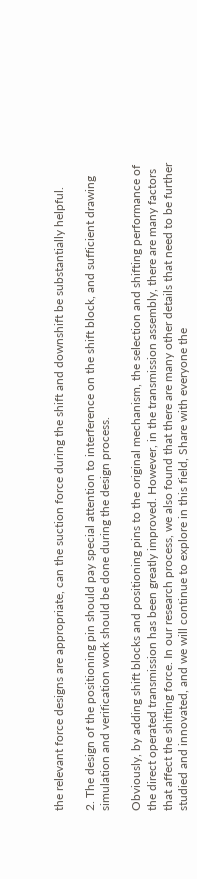the relevant force designs are appropriate, can the suction force during the shift and downshift be substantially helpful.

2. The design of the positioning pin should pay special attention to interference on the shift block, and sufficient drawing simulation and verification work should be done during the design process.

Obviously, by adding shift blocks and positioning pins to the original mechanism, the selection and shifting performance of the direct operated transmission has been greatly improved. However, in the transmission assembly, there are many factors that affect the shifting force. In our research process, we also found that there are many other details that need to be further studied and innovated, and we will continue to explore in this field, Share with everyone the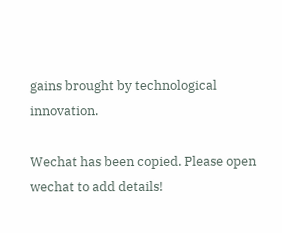gains brought by technological innovation.

Wechat has been copied. Please open wechat to add details!